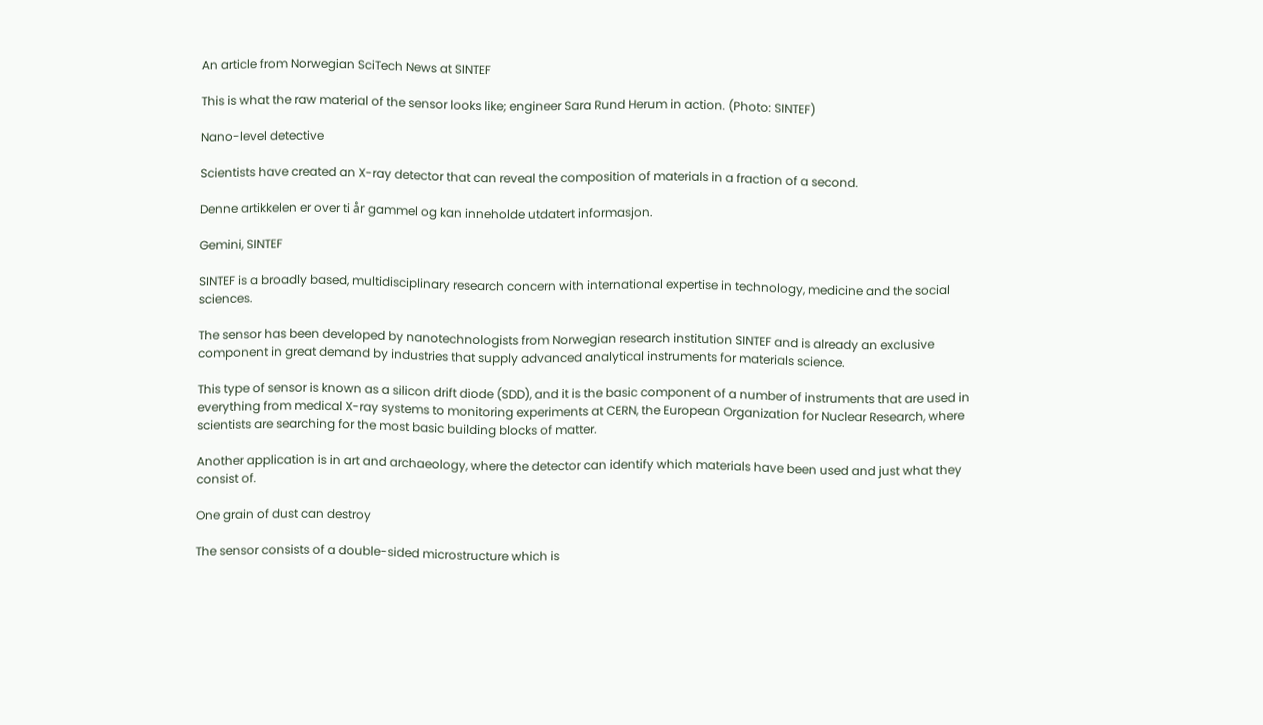An article from Norwegian SciTech News at SINTEF

This is what the raw material of the sensor looks like; engineer Sara Rund Herum in action. (Photo: SINTEF)

Nano-level detective

Scientists have created an X-ray detector that can reveal the composition of materials in a fraction of a second.

Denne artikkelen er over ti år gammel og kan inneholde utdatert informasjon.

Gemini, SINTEF

SINTEF is a broadly based, multidisciplinary research concern with international expertise in technology, medicine and the social sciences.

The sensor has been developed by nanotechnologists from Norwegian research institution SINTEF and is already an exclusive component in great demand by industries that supply advanced analytical instruments for materials science.

This type of sensor is known as a silicon drift diode (SDD), and it is the basic component of a number of instruments that are used in everything from medical X-ray systems to monitoring experiments at CERN, the European Organization for Nuclear Research, where scientists are searching for the most basic building blocks of matter.

Another application is in art and archaeology, where the detector can identify which materials have been used and just what they consist of.

One grain of dust can destroy

The sensor consists of a double-sided microstructure which is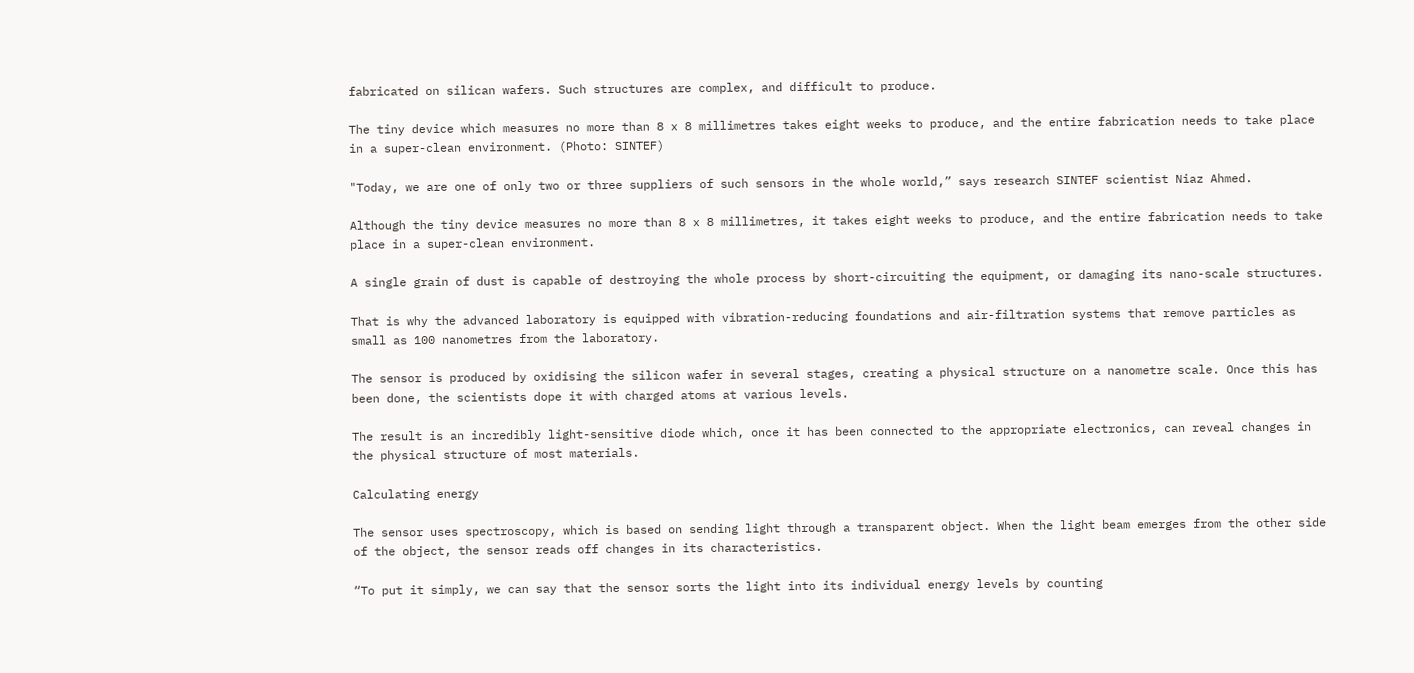fabricated on silican wafers. Such structures are complex, and difficult to produce.

The tiny device which measures no more than 8 x 8 millimetres takes eight weeks to produce, and the entire fabrication needs to take place in a super-clean environment. (Photo: SINTEF)

"Today, we are one of only two or three suppliers of such sensors in the whole world,” says research SINTEF scientist Niaz Ahmed.

Although the tiny device measures no more than 8 x 8 millimetres, it takes eight weeks to produce, and the entire fabrication needs to take place in a super-clean environment.

A single grain of dust is capable of destroying the whole process by short-circuiting the equipment, or damaging its nano-scale structures.

That is why the advanced laboratory is equipped with vibration-reducing foundations and air-filtration systems that remove particles as small as 100 nanometres from the laboratory.

The sensor is produced by oxidising the silicon wafer in several stages, creating a physical structure on a nanometre scale. Once this has been done, the scientists dope it with charged atoms at various levels.

The result is an incredibly light-sensitive diode which, once it has been connected to the appropriate electronics, can reveal changes in the physical structure of most materials.

Calculating energy

The sensor uses spectroscopy, which is based on sending light through a transparent object. When the light beam emerges from the other side of the object, the sensor reads off changes in its characteristics.

“To put it simply, we can say that the sensor sorts the light into its individual energy levels by counting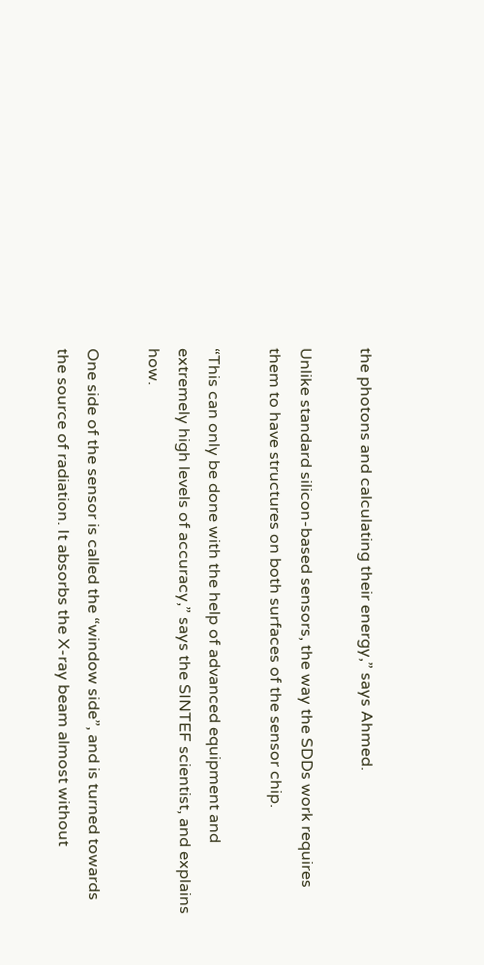the photons and calculating their energy,” says Ahmed.

Unlike standard silicon-based sensors, the way the SDDs work requires them to have structures on both surfaces of the sensor chip.

“This can only be done with the help of advanced equipment and extremely high levels of accuracy,” says the SINTEF scientist, and explains how.

One side of the sensor is called the “window side”, and is turned towards the source of radiation. It absorbs the X-ray beam almost without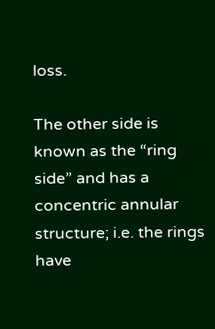loss.

The other side is known as the “ring side” and has a concentric annular structure; i.e. the rings have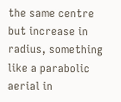the same centre but increase in radius, something like a parabolic aerial in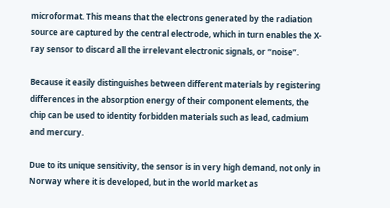microformat. This means that the electrons generated by the radiation source are captured by the central electrode, which in turn enables the X-ray sensor to discard all the irrelevant electronic signals, or “noise”.

Because it easily distinguishes between different materials by registering differences in the absorption energy of their component elements, the chip can be used to identity forbidden materials such as lead, cadmium and mercury.

Due to its unique sensitivity, the sensor is in very high demand, not only in Norway where it is developed, but in the world market as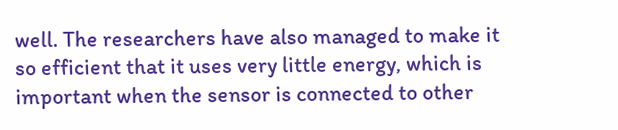well. The researchers have also managed to make it so efficient that it uses very little energy, which is important when the sensor is connected to other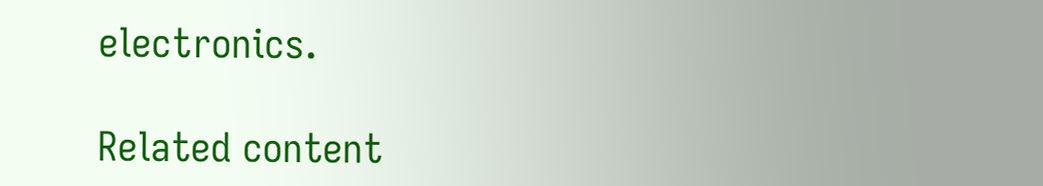electronics.

Related content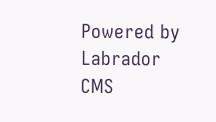Powered by Labrador CMS